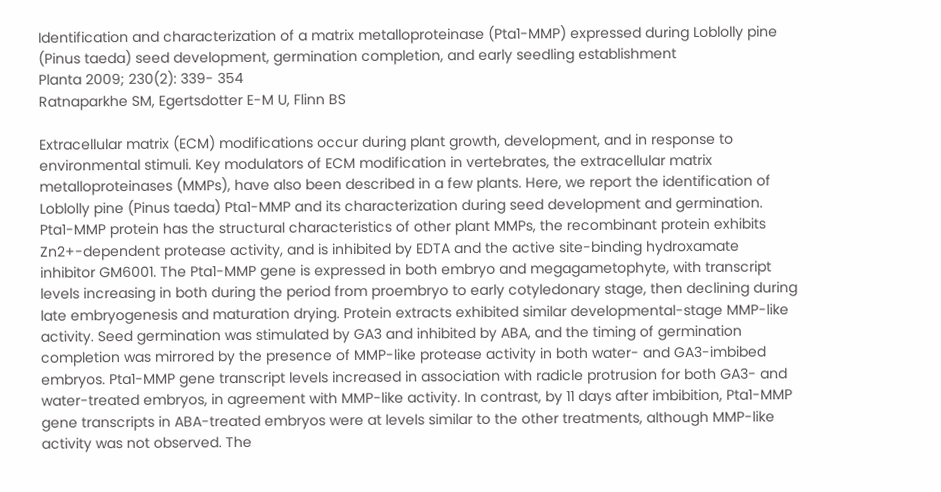Identification and characterization of a matrix metalloproteinase (Pta1-MMP) expressed during Loblolly pine (Pinus taeda) seed development, germination completion, and early seedling establishment
Planta 2009; 230(2): 339- 354
Ratnaparkhe SM, Egertsdotter E-M U, Flinn BS

Extracellular matrix (ECM) modifications occur during plant growth, development, and in response to environmental stimuli. Key modulators of ECM modification in vertebrates, the extracellular matrix metalloproteinases (MMPs), have also been described in a few plants. Here, we report the identification of Loblolly pine (Pinus taeda) Pta1-MMP and its characterization during seed development and germination. Pta1-MMP protein has the structural characteristics of other plant MMPs, the recombinant protein exhibits Zn2+-dependent protease activity, and is inhibited by EDTA and the active site-binding hydroxamate inhibitor GM6001. The Pta1-MMP gene is expressed in both embryo and megagametophyte, with transcript levels increasing in both during the period from proembryo to early cotyledonary stage, then declining during late embryogenesis and maturation drying. Protein extracts exhibited similar developmental-stage MMP-like activity. Seed germination was stimulated by GA3 and inhibited by ABA, and the timing of germination completion was mirrored by the presence of MMP-like protease activity in both water- and GA3-imbibed embryos. Pta1-MMP gene transcript levels increased in association with radicle protrusion for both GA3- and water-treated embryos, in agreement with MMP-like activity. In contrast, by 11 days after imbibition, Pta1-MMP gene transcripts in ABA-treated embryos were at levels similar to the other treatments, although MMP-like activity was not observed. The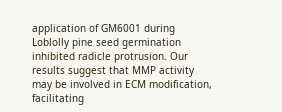application of GM6001 during Loblolly pine seed germination inhibited radicle protrusion. Our results suggest that MMP activity may be involved in ECM modification, facilitating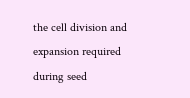the cell division and expansion required during seed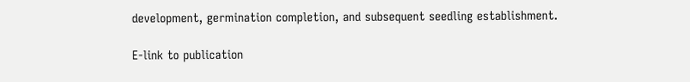development, germination completion, and subsequent seedling establishment.

E-link to publication